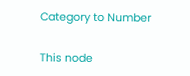Category to Number

This node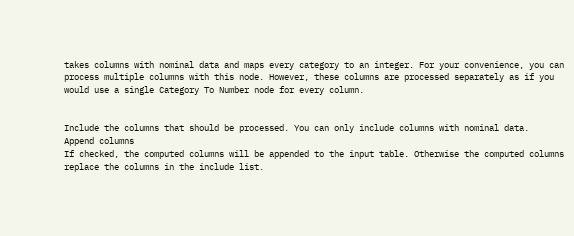takes columns with nominal data and maps every category to an integer. For your convenience, you can process multiple columns with this node. However, these columns are processed separately as if you would use a single Category To Number node for every column.


Include the columns that should be processed. You can only include columns with nominal data.
Append columns
If checked, the computed columns will be appended to the input table. Otherwise the computed columns replace the columns in the include list.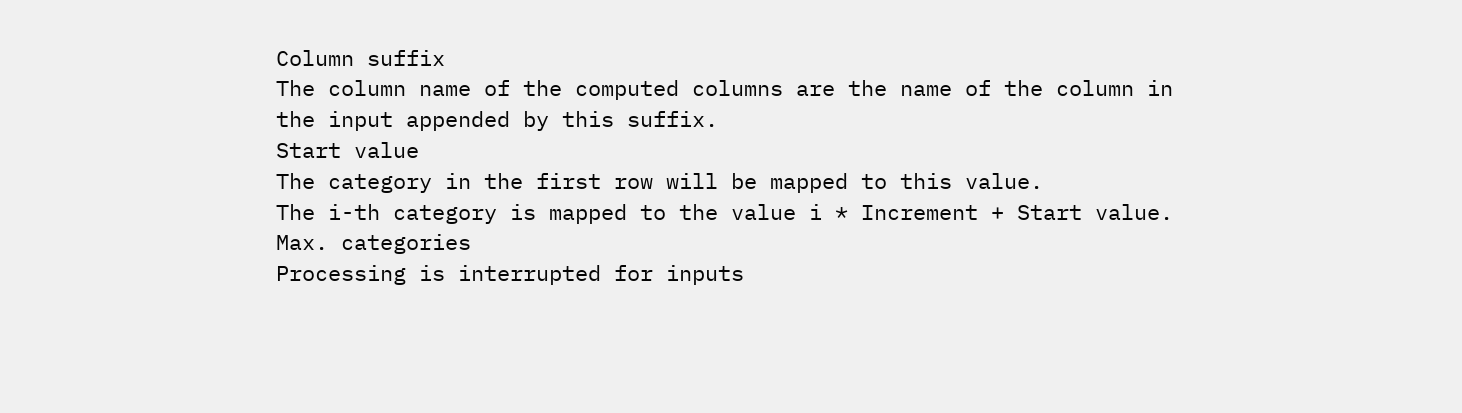Column suffix
The column name of the computed columns are the name of the column in the input appended by this suffix.
Start value
The category in the first row will be mapped to this value.
The i-th category is mapped to the value i * Increment + Start value.
Max. categories
Processing is interrupted for inputs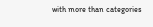with more than categories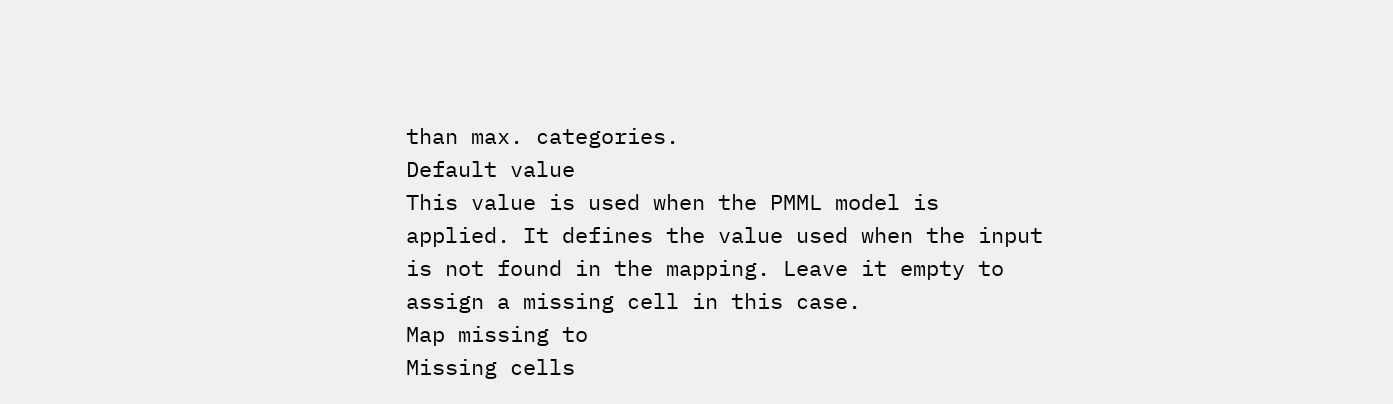than max. categories.
Default value
This value is used when the PMML model is applied. It defines the value used when the input is not found in the mapping. Leave it empty to assign a missing cell in this case.
Map missing to
Missing cells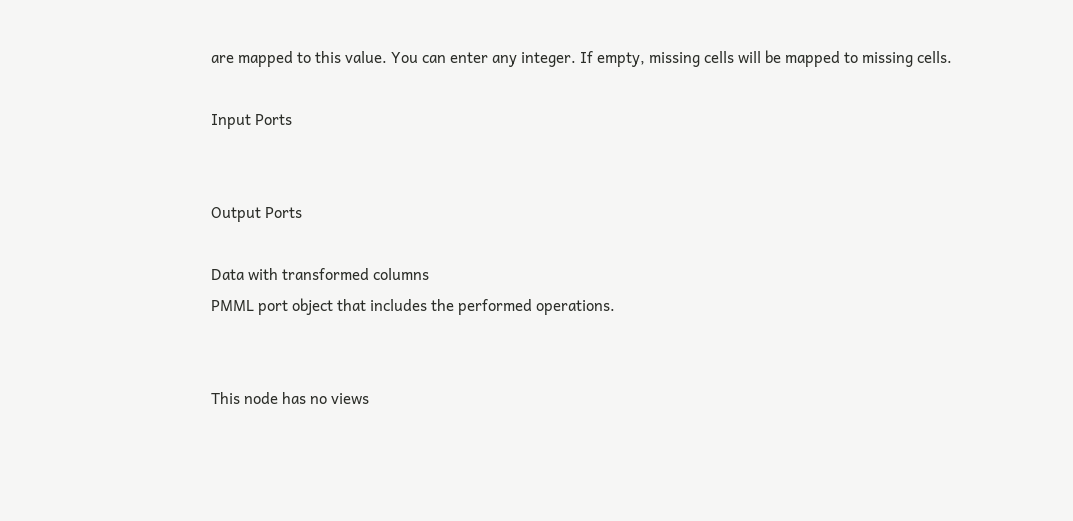are mapped to this value. You can enter any integer. If empty, missing cells will be mapped to missing cells.

Input Ports


Output Ports

Data with transformed columns
PMML port object that includes the performed operations.


This node has no views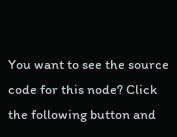You want to see the source code for this node? Click the following button and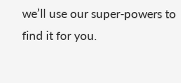we’ll use our super-powers to find it for you.